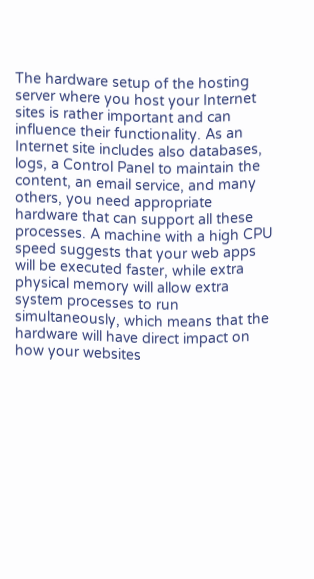The hardware setup of the hosting server where you host your Internet sites is rather important and can influence their functionality. As an Internet site includes also databases, logs, a Control Panel to maintain the content, an email service, and many others, you need appropriate hardware that can support all these processes. A machine with a high CPU speed suggests that your web apps will be executed faster, while extra physical memory will allow extra system processes to run simultaneously, which means that the hardware will have direct impact on how your websites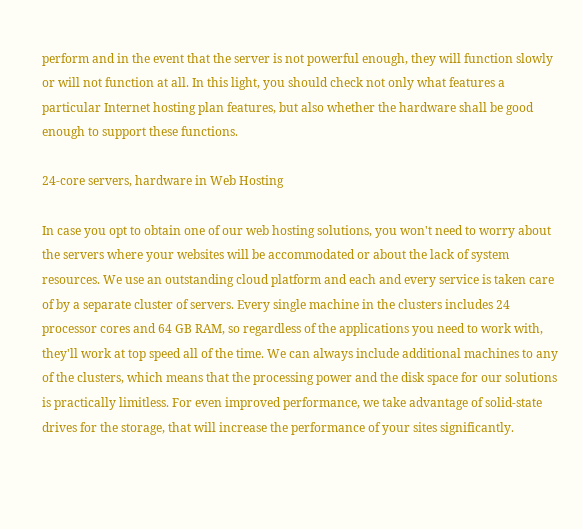perform and in the event that the server is not powerful enough, they will function slowly or will not function at all. In this light, you should check not only what features a particular Internet hosting plan features, but also whether the hardware shall be good enough to support these functions.

24-core servers, hardware in Web Hosting

In case you opt to obtain one of our web hosting solutions, you won't need to worry about the servers where your websites will be accommodated or about the lack of system resources. We use an outstanding cloud platform and each and every service is taken care of by a separate cluster of servers. Every single machine in the clusters includes 24 processor cores and 64 GB RAM, so regardless of the applications you need to work with, they'll work at top speed all of the time. We can always include additional machines to any of the clusters, which means that the processing power and the disk space for our solutions is practically limitless. For even improved performance, we take advantage of solid-state drives for the storage, that will increase the performance of your sites significantly.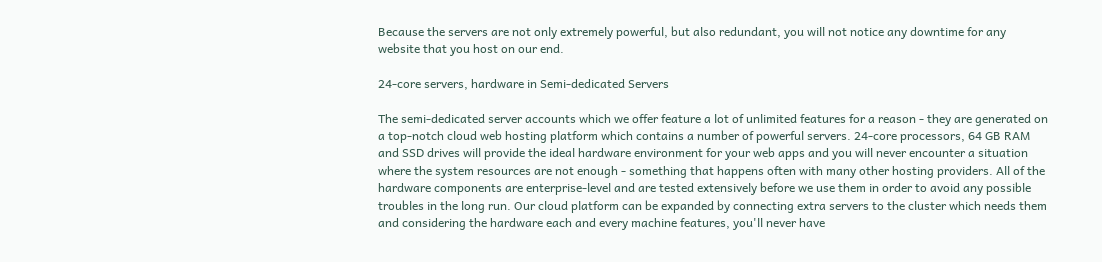Because the servers are not only extremely powerful, but also redundant, you will not notice any downtime for any website that you host on our end.

24-core servers, hardware in Semi-dedicated Servers

The semi-dedicated server accounts which we offer feature a lot of unlimited features for a reason - they are generated on a top-notch cloud web hosting platform which contains a number of powerful servers. 24-core processors, 64 GB RAM and SSD drives will provide the ideal hardware environment for your web apps and you will never encounter a situation where the system resources are not enough - something that happens often with many other hosting providers. All of the hardware components are enterprise-level and are tested extensively before we use them in order to avoid any possible troubles in the long run. Our cloud platform can be expanded by connecting extra servers to the cluster which needs them and considering the hardware each and every machine features, you'll never have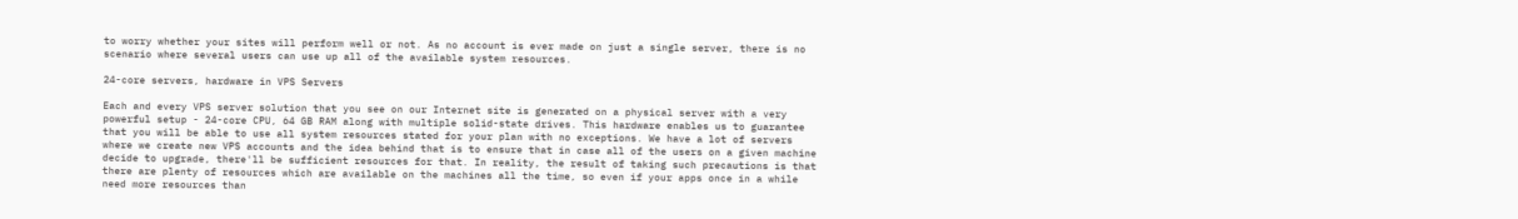to worry whether your sites will perform well or not. As no account is ever made on just a single server, there is no scenario where several users can use up all of the available system resources.

24-core servers, hardware in VPS Servers

Each and every VPS server solution that you see on our Internet site is generated on a physical server with a very powerful setup - 24-core CPU, 64 GB RAM along with multiple solid-state drives. This hardware enables us to guarantee that you will be able to use all system resources stated for your plan with no exceptions. We have a lot of servers where we create new VPS accounts and the idea behind that is to ensure that in case all of the users on a given machine decide to upgrade, there'll be sufficient resources for that. In reality, the result of taking such precautions is that there are plenty of resources which are available on the machines all the time, so even if your apps once in a while need more resources than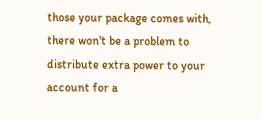those your package comes with, there won't be a problem to distribute extra power to your account for a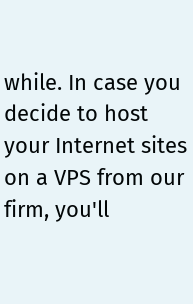while. In case you decide to host your Internet sites on a VPS from our firm, you'll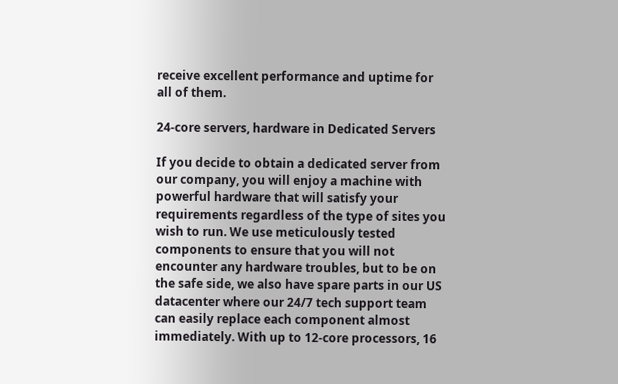receive excellent performance and uptime for all of them.

24-core servers, hardware in Dedicated Servers

If you decide to obtain a dedicated server from our company, you will enjoy a machine with powerful hardware that will satisfy your requirements regardless of the type of sites you wish to run. We use meticulously tested components to ensure that you will not encounter any hardware troubles, but to be on the safe side, we also have spare parts in our US datacenter where our 24/7 tech support team can easily replace each component almost immediately. With up to 12-core processors, 16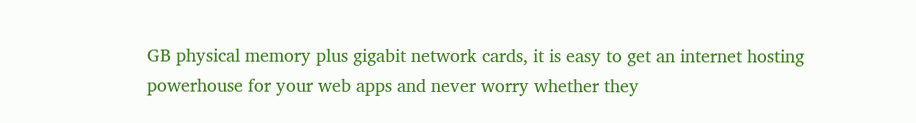GB physical memory plus gigabit network cards, it is easy to get an internet hosting powerhouse for your web apps and never worry whether they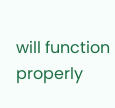will function properly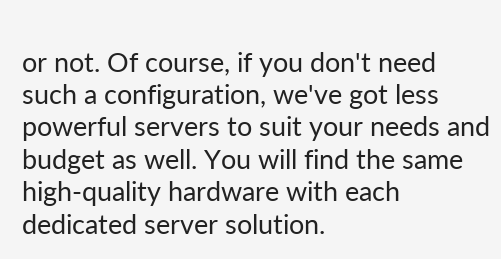or not. Of course, if you don't need such a configuration, we've got less powerful servers to suit your needs and budget as well. You will find the same high-quality hardware with each dedicated server solution.